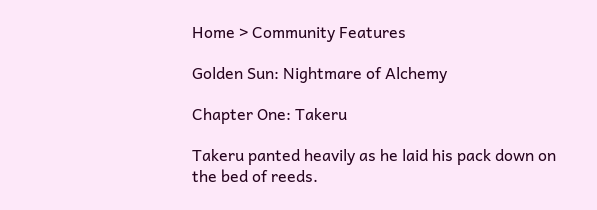Home > Community Features

Golden Sun: Nightmare of Alchemy

Chapter One: Takeru

Takeru panted heavily as he laid his pack down on the bed of reeds.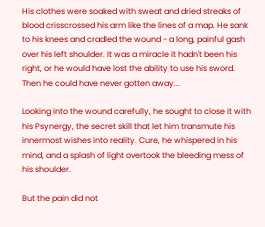His clothes were soaked with sweat and dried streaks of blood crisscrossed his arm like the lines of a map. He sank to his knees and cradled the wound - a long, painful gash over his left shoulder. It was a miracle it hadn't been his right, or he would have lost the ability to use his sword. Then he could have never gotten away...

Looking into the wound carefully, he sought to close it with his Psynergy, the secret skill that let him transmute his innermost wishes into reality. Cure, he whispered in his mind, and a splash of light overtook the bleeding mess of his shoulder.

But the pain did not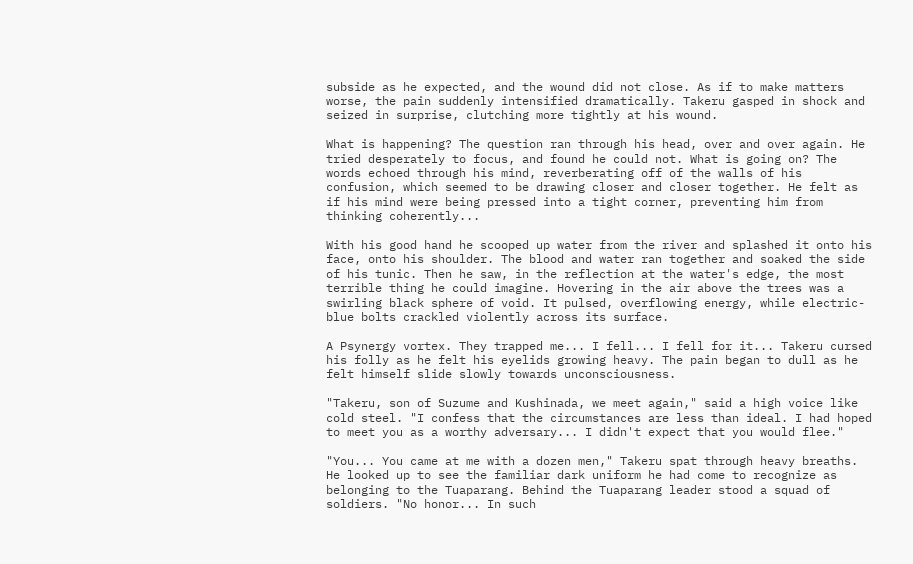subside as he expected, and the wound did not close. As if to make matters worse, the pain suddenly intensified dramatically. Takeru gasped in shock and seized in surprise, clutching more tightly at his wound.

What is happening? The question ran through his head, over and over again. He tried desperately to focus, and found he could not. What is going on? The words echoed through his mind, reverberating off of the walls of his confusion, which seemed to be drawing closer and closer together. He felt as if his mind were being pressed into a tight corner, preventing him from thinking coherently...

With his good hand he scooped up water from the river and splashed it onto his face, onto his shoulder. The blood and water ran together and soaked the side of his tunic. Then he saw, in the reflection at the water's edge, the most terrible thing he could imagine. Hovering in the air above the trees was a swirling black sphere of void. It pulsed, overflowing energy, while electric-blue bolts crackled violently across its surface.

A Psynergy vortex. They trapped me... I fell... I fell for it... Takeru cursed his folly as he felt his eyelids growing heavy. The pain began to dull as he felt himself slide slowly towards unconsciousness.

"Takeru, son of Suzume and Kushinada, we meet again," said a high voice like cold steel. "I confess that the circumstances are less than ideal. I had hoped to meet you as a worthy adversary... I didn't expect that you would flee."

"You... You came at me with a dozen men," Takeru spat through heavy breaths. He looked up to see the familiar dark uniform he had come to recognize as belonging to the Tuaparang. Behind the Tuaparang leader stood a squad of soldiers. "No honor... In such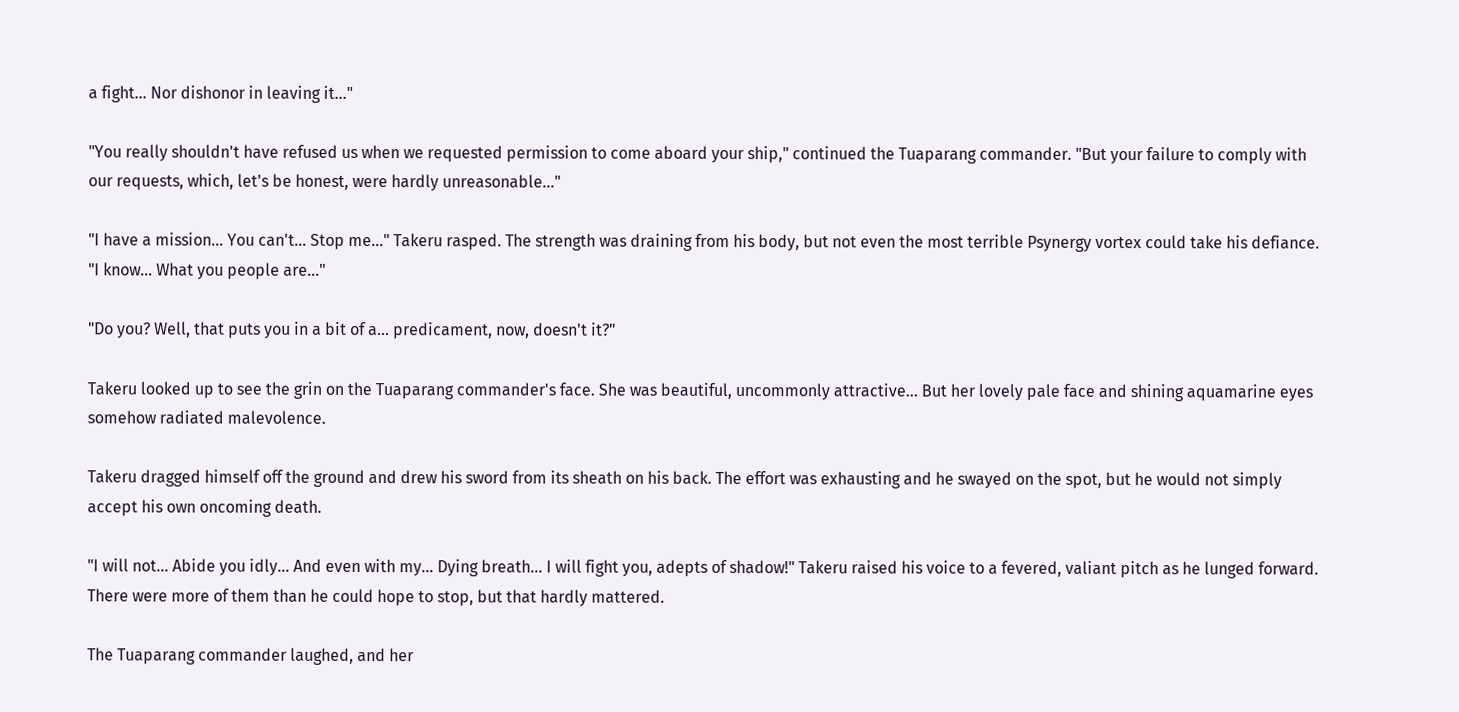a fight... Nor dishonor in leaving it..."

"You really shouldn't have refused us when we requested permission to come aboard your ship," continued the Tuaparang commander. "But your failure to comply with our requests, which, let's be honest, were hardly unreasonable..."

"I have a mission... You can't... Stop me..." Takeru rasped. The strength was draining from his body, but not even the most terrible Psynergy vortex could take his defiance. "I know... What you people are..."

"Do you? Well, that puts you in a bit of a... predicament, now, doesn't it?"

Takeru looked up to see the grin on the Tuaparang commander's face. She was beautiful, uncommonly attractive... But her lovely pale face and shining aquamarine eyes somehow radiated malevolence.

Takeru dragged himself off the ground and drew his sword from its sheath on his back. The effort was exhausting and he swayed on the spot, but he would not simply accept his own oncoming death.

"I will not... Abide you idly... And even with my... Dying breath... I will fight you, adepts of shadow!" Takeru raised his voice to a fevered, valiant pitch as he lunged forward. There were more of them than he could hope to stop, but that hardly mattered.

The Tuaparang commander laughed, and her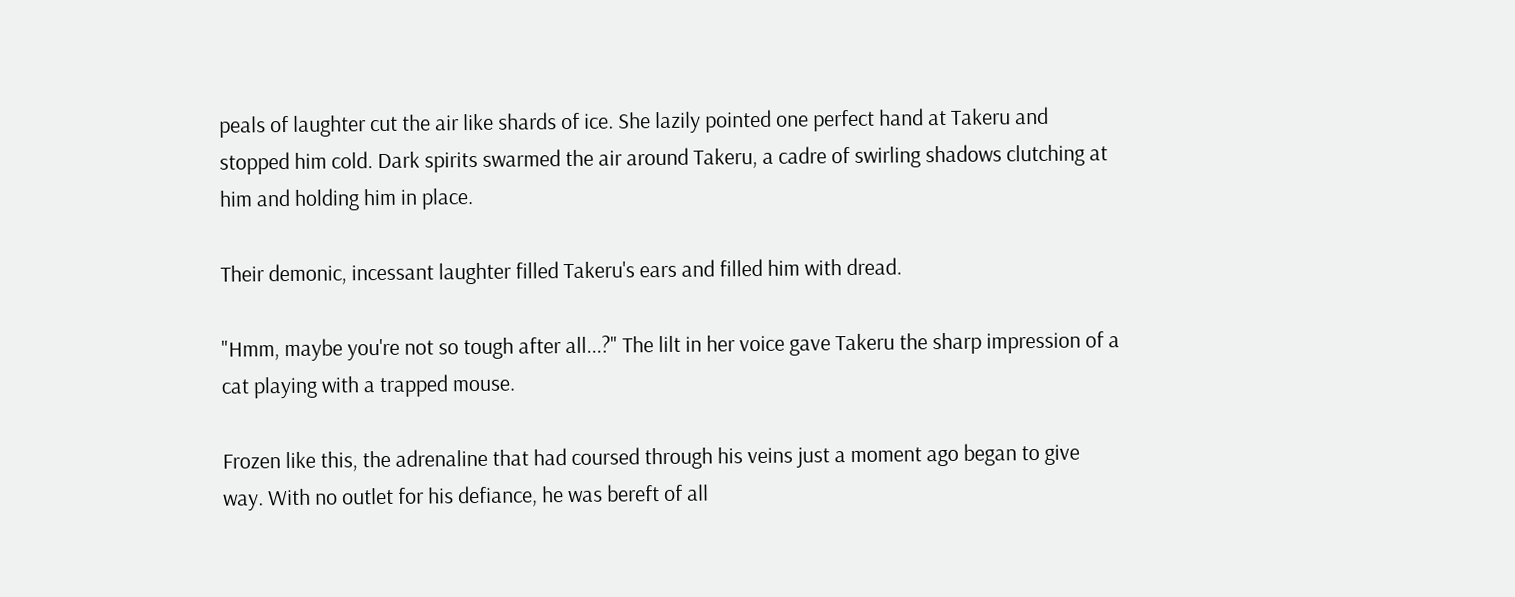peals of laughter cut the air like shards of ice. She lazily pointed one perfect hand at Takeru and stopped him cold. Dark spirits swarmed the air around Takeru, a cadre of swirling shadows clutching at him and holding him in place.

Their demonic, incessant laughter filled Takeru's ears and filled him with dread.

"Hmm, maybe you're not so tough after all...?" The lilt in her voice gave Takeru the sharp impression of a cat playing with a trapped mouse.

Frozen like this, the adrenaline that had coursed through his veins just a moment ago began to give way. With no outlet for his defiance, he was bereft of all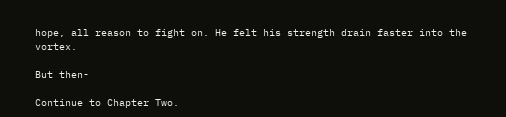hope, all reason to fight on. He felt his strength drain faster into the vortex.

But then-

Continue to Chapter Two.